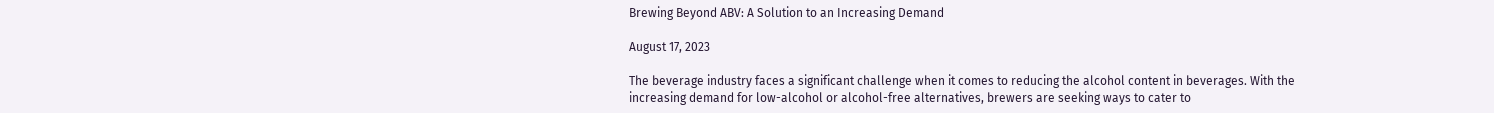Brewing Beyond ABV: A Solution to an Increasing Demand

August 17, 2023

The beverage industry faces a significant challenge when it comes to reducing the alcohol content in beverages. With the increasing demand for low-alcohol or alcohol-free alternatives, brewers are seeking ways to cater to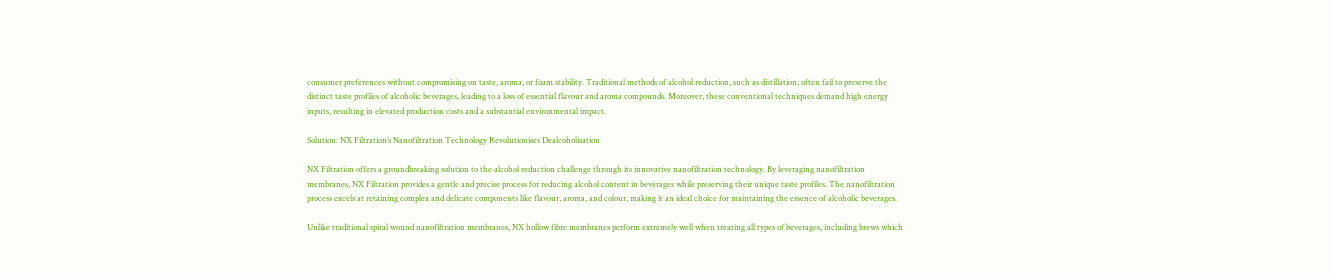consumer preferences without compromising on taste, aroma, or foam stability. Traditional methods of alcohol reduction, such as distillation, often fail to preserve the distinct taste profiles of alcoholic beverages, leading to a loss of essential flavour and aroma compounds. Moreover, these conventional techniques demand high energy inputs, resulting in elevated production costs and a substantial environmental impact.

Solution: NX Filtration’s Nanofiltration Technology Revolutionises Dealcoholisation

NX Filtration offers a groundbreaking solution to the alcohol reduction challenge through its innovative nanofiltration technology. By leveraging nanofiltration membranes, NX Filtration provides a gentle and precise process for reducing alcohol content in beverages while preserving their unique taste profiles. The nanofiltration process excels at retaining complex and delicate components like flavour, aroma, and colour, making it an ideal choice for maintaining the essence of alcoholic beverages.

Unlike traditional spiral wound nanofiltration membranes, NX hollow fibre membranes perform extremely well when treating all types of beverages, including brews which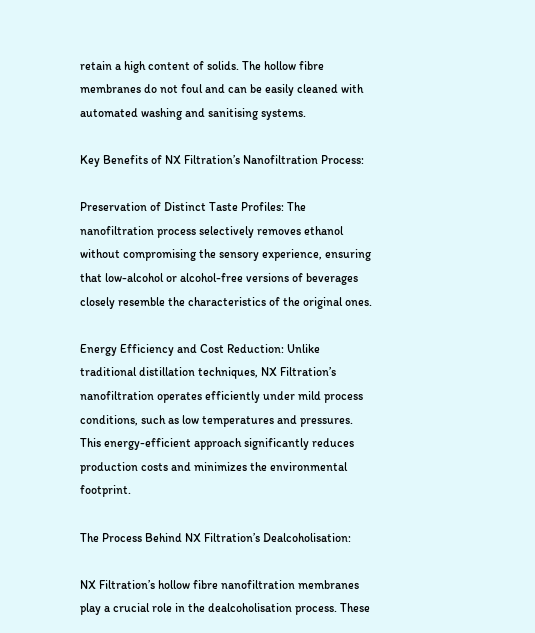retain a high content of solids. The hollow fibre membranes do not foul and can be easily cleaned with automated washing and sanitising systems.

Key Benefits of NX Filtration’s Nanofiltration Process:

Preservation of Distinct Taste Profiles: The nanofiltration process selectively removes ethanol without compromising the sensory experience, ensuring that low-alcohol or alcohol-free versions of beverages closely resemble the characteristics of the original ones.

Energy Efficiency and Cost Reduction: Unlike traditional distillation techniques, NX Filtration’s nanofiltration operates efficiently under mild process conditions, such as low temperatures and pressures. This energy-efficient approach significantly reduces production costs and minimizes the environmental footprint.

The Process Behind NX Filtration’s Dealcoholisation:

NX Filtration’s hollow fibre nanofiltration membranes play a crucial role in the dealcoholisation process. These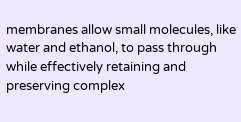membranes allow small molecules, like water and ethanol, to pass through while effectively retaining and preserving complex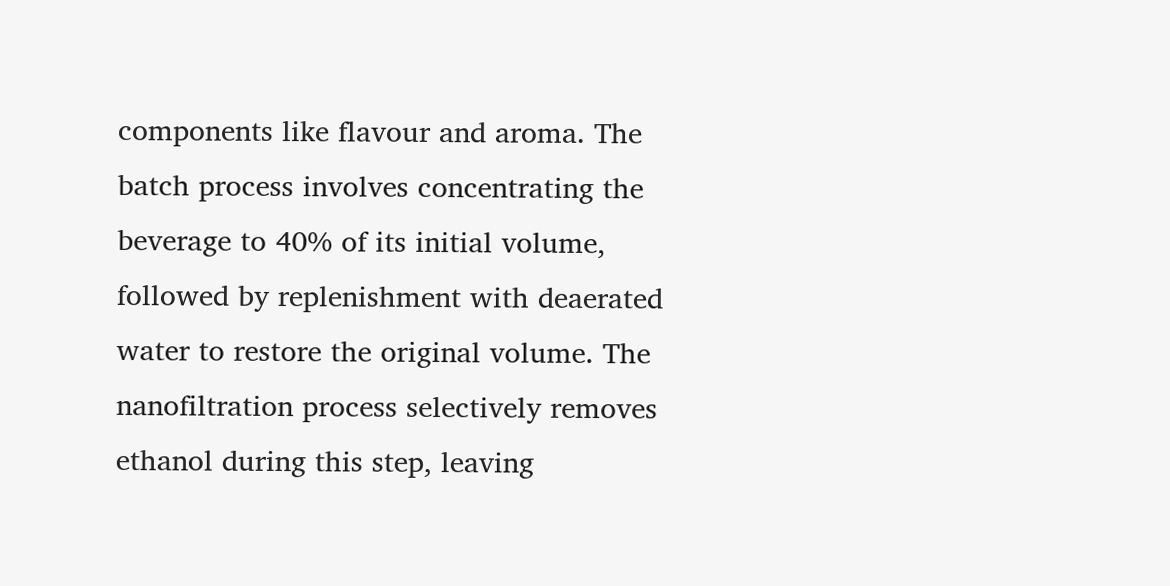components like flavour and aroma. The batch process involves concentrating the beverage to 40% of its initial volume, followed by replenishment with deaerated water to restore the original volume. The nanofiltration process selectively removes ethanol during this step, leaving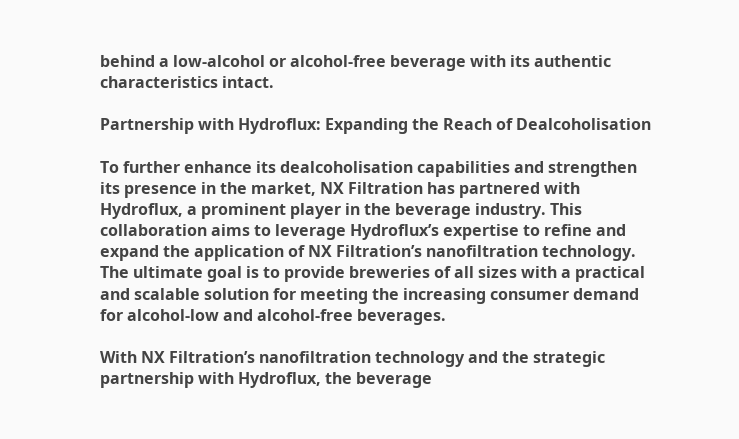behind a low-alcohol or alcohol-free beverage with its authentic characteristics intact.

Partnership with Hydroflux: Expanding the Reach of Dealcoholisation

To further enhance its dealcoholisation capabilities and strengthen its presence in the market, NX Filtration has partnered with Hydroflux, a prominent player in the beverage industry. This collaboration aims to leverage Hydroflux’s expertise to refine and expand the application of NX Filtration’s nanofiltration technology. The ultimate goal is to provide breweries of all sizes with a practical and scalable solution for meeting the increasing consumer demand for alcohol-low and alcohol-free beverages.

With NX Filtration’s nanofiltration technology and the strategic partnership with Hydroflux, the beverage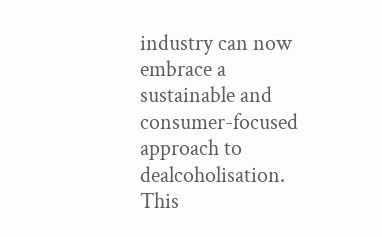industry can now embrace a sustainable and consumer-focused approach to dealcoholisation. This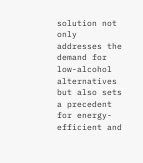solution not only addresses the demand for low-alcohol alternatives but also sets a precedent for energy-efficient and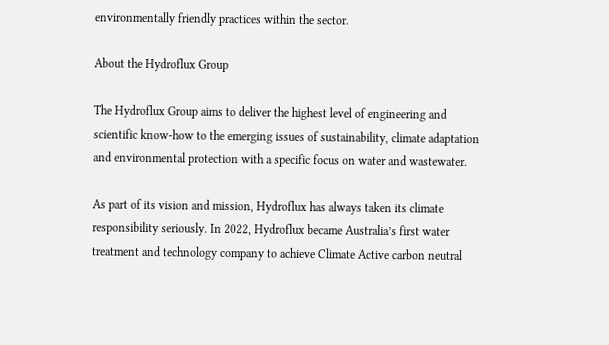environmentally friendly practices within the sector.

About the Hydroflux Group

The Hydroflux Group aims to deliver the highest level of engineering and scientific know-how to the emerging issues of sustainability, climate adaptation and environmental protection with a specific focus on water and wastewater.

As part of its vision and mission, Hydroflux has always taken its climate responsibility seriously. In 2022, Hydroflux became Australia’s first water treatment and technology company to achieve Climate Active carbon neutral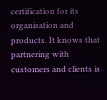certification for its organisation and products. It knows that partnering with customers and clients is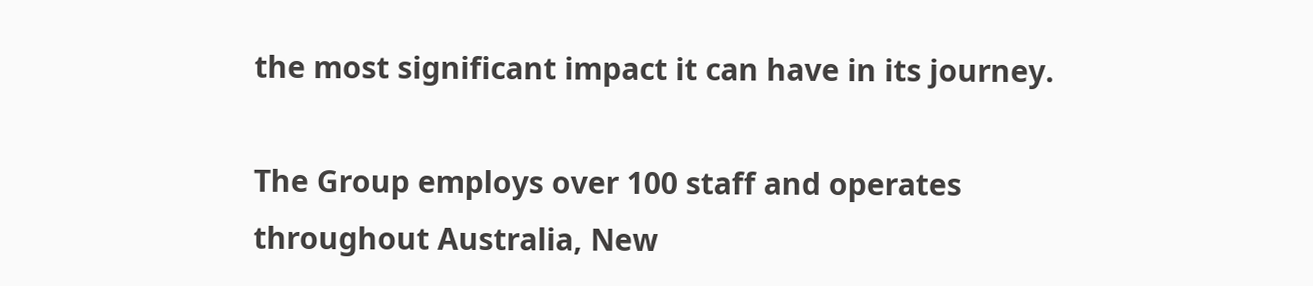the most significant impact it can have in its journey.

The Group employs over 100 staff and operates throughout Australia, New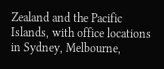Zealand and the Pacific Islands, with office locations in Sydney, Melbourne,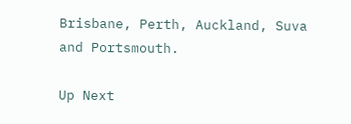Brisbane, Perth, Auckland, Suva and Portsmouth.

Up Next